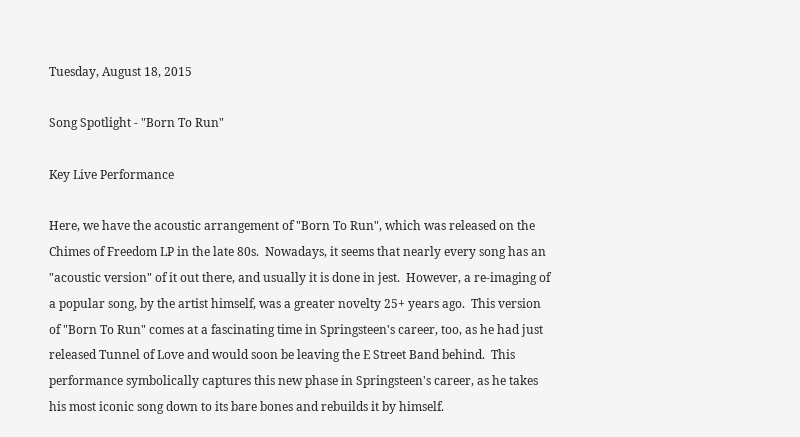Tuesday, August 18, 2015

Song Spotlight - "Born To Run"

Key Live Performance

Here, we have the acoustic arrangement of "Born To Run", which was released on the Chimes of Freedom LP in the late 80s.  Nowadays, it seems that nearly every song has an "acoustic version" of it out there, and usually it is done in jest.  However, a re-imaging of a popular song, by the artist himself, was a greater novelty 25+ years ago.  This version of "Born To Run" comes at a fascinating time in Springsteen's career, too, as he had just released Tunnel of Love and would soon be leaving the E Street Band behind.  This performance symbolically captures this new phase in Springsteen's career, as he takes his most iconic song down to its bare bones and rebuilds it by himself.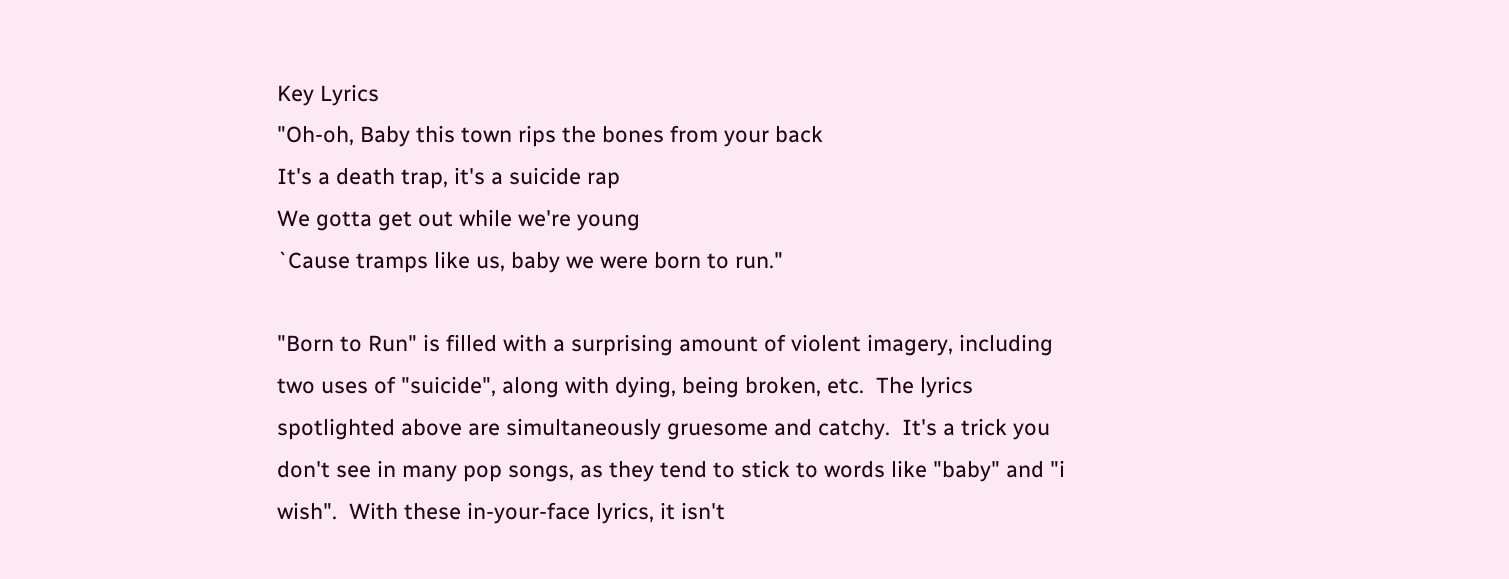Key Lyrics
"Oh-oh, Baby this town rips the bones from your back
It's a death trap, it's a suicide rap
We gotta get out while we're young
`Cause tramps like us, baby we were born to run."

"Born to Run" is filled with a surprising amount of violent imagery, including two uses of "suicide", along with dying, being broken, etc.  The lyrics spotlighted above are simultaneously gruesome and catchy.  It's a trick you don't see in many pop songs, as they tend to stick to words like "baby" and "i wish".  With these in-your-face lyrics, it isn't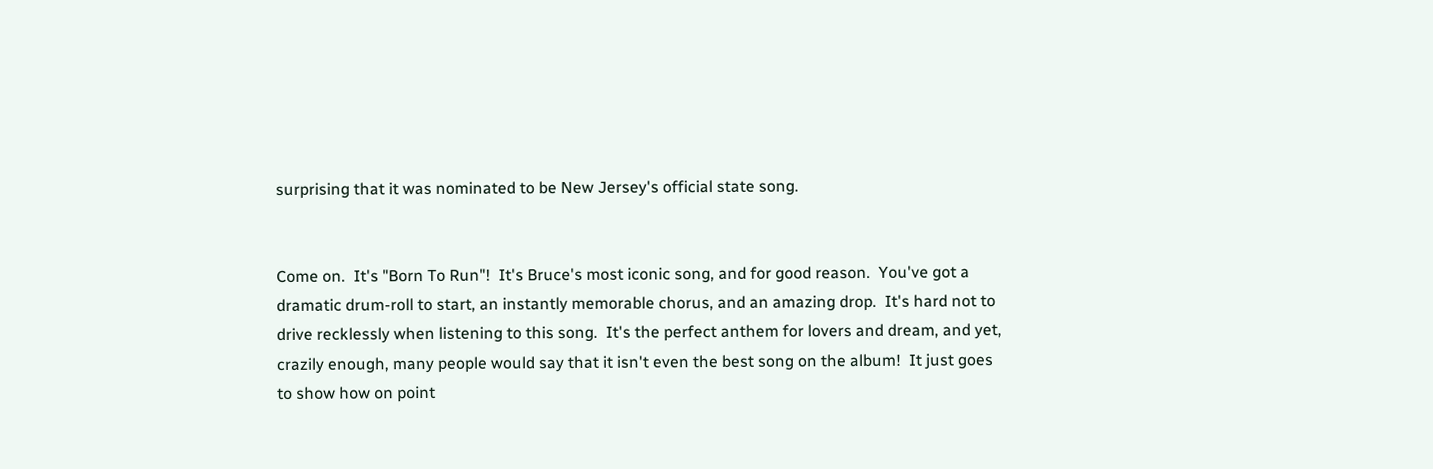surprising that it was nominated to be New Jersey's official state song.


Come on.  It's "Born To Run"!  It's Bruce's most iconic song, and for good reason.  You've got a dramatic drum-roll to start, an instantly memorable chorus, and an amazing drop.  It's hard not to drive recklessly when listening to this song.  It's the perfect anthem for lovers and dream, and yet, crazily enough, many people would say that it isn't even the best song on the album!  It just goes to show how on point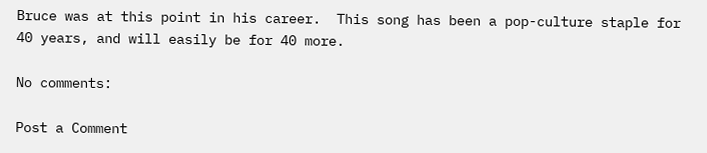Bruce was at this point in his career.  This song has been a pop-culture staple for 40 years, and will easily be for 40 more.

No comments:

Post a Comment